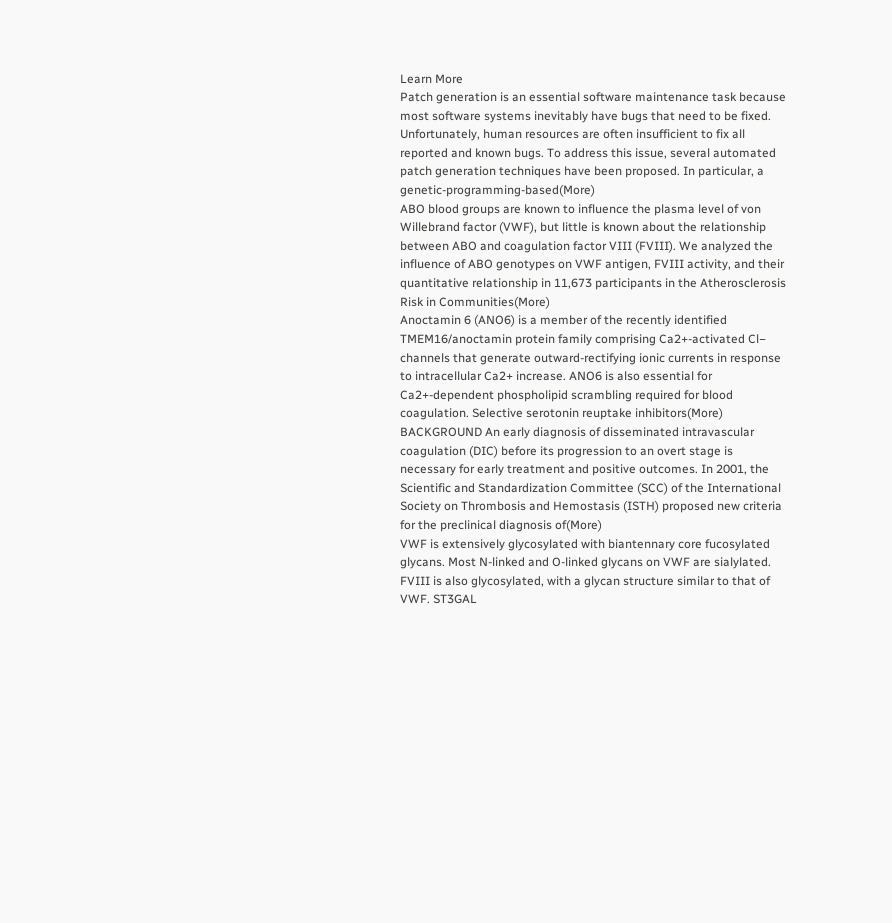Learn More
Patch generation is an essential software maintenance task because most software systems inevitably have bugs that need to be fixed. Unfortunately, human resources are often insufficient to fix all reported and known bugs. To address this issue, several automated patch generation techniques have been proposed. In particular, a genetic-programming-based(More)
ABO blood groups are known to influence the plasma level of von Willebrand factor (VWF), but little is known about the relationship between ABO and coagulation factor VIII (FVIII). We analyzed the influence of ABO genotypes on VWF antigen, FVIII activity, and their quantitative relationship in 11,673 participants in the Atherosclerosis Risk in Communities(More)
Anoctamin 6 (ANO6) is a member of the recently identified TMEM16/anoctamin protein family comprising Ca2+-activated Cl− channels that generate outward-rectifying ionic currents in response to intracellular Ca2+ increase. ANO6 is also essential for Ca2+-dependent phospholipid scrambling required for blood coagulation. Selective serotonin reuptake inhibitors(More)
BACKGROUND An early diagnosis of disseminated intravascular coagulation (DIC) before its progression to an overt stage is necessary for early treatment and positive outcomes. In 2001, the Scientific and Standardization Committee (SCC) of the International Society on Thrombosis and Hemostasis (ISTH) proposed new criteria for the preclinical diagnosis of(More)
VWF is extensively glycosylated with biantennary core fucosylated glycans. Most N-linked and O-linked glycans on VWF are sialylated. FVIII is also glycosylated, with a glycan structure similar to that of VWF. ST3GAL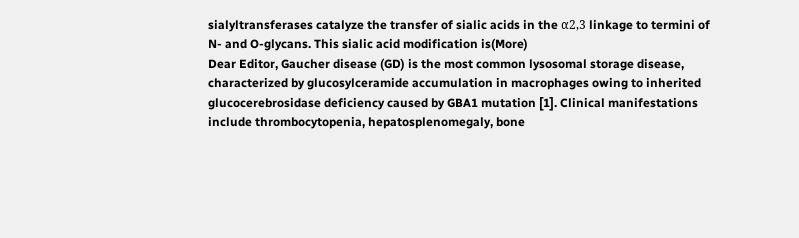sialyltransferases catalyze the transfer of sialic acids in the α2,3 linkage to termini of N- and O-glycans. This sialic acid modification is(More)
Dear Editor, Gaucher disease (GD) is the most common lysosomal storage disease, characterized by glucosylceramide accumulation in macrophages owing to inherited glucocerebrosidase deficiency caused by GBA1 mutation [1]. Clinical manifestations include thrombocytopenia, hepatosplenomegaly, bone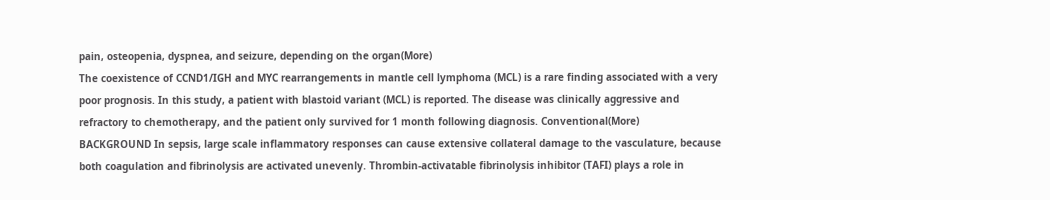pain, osteopenia, dyspnea, and seizure, depending on the organ(More)
The coexistence of CCND1/IGH and MYC rearrangements in mantle cell lymphoma (MCL) is a rare finding associated with a very poor prognosis. In this study, a patient with blastoid variant (MCL) is reported. The disease was clinically aggressive and refractory to chemotherapy, and the patient only survived for 1 month following diagnosis. Conventional(More)
BACKGROUND In sepsis, large scale inflammatory responses can cause extensive collateral damage to the vasculature, because both coagulation and fibrinolysis are activated unevenly. Thrombin-activatable fibrinolysis inhibitor (TAFI) plays a role in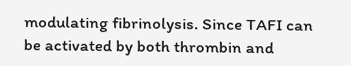modulating fibrinolysis. Since TAFI can be activated by both thrombin and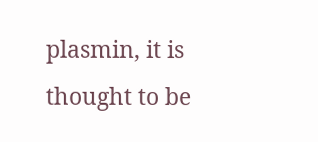plasmin, it is thought to be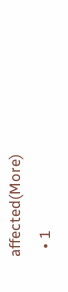affected(More)
  • 1